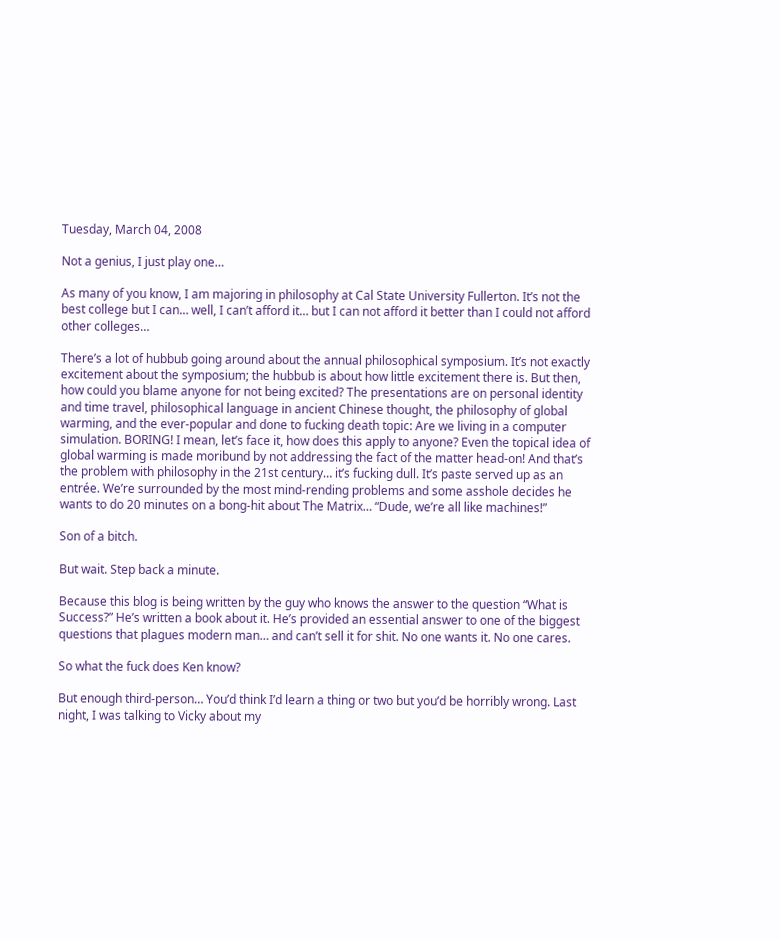Tuesday, March 04, 2008

Not a genius, I just play one…

As many of you know, I am majoring in philosophy at Cal State University Fullerton. It’s not the best college but I can… well, I can’t afford it… but I can not afford it better than I could not afford other colleges…

There’s a lot of hubbub going around about the annual philosophical symposium. It’s not exactly excitement about the symposium; the hubbub is about how little excitement there is. But then, how could you blame anyone for not being excited? The presentations are on personal identity and time travel, philosophical language in ancient Chinese thought, the philosophy of global warming, and the ever-popular and done to fucking death topic: Are we living in a computer simulation. BORING! I mean, let’s face it, how does this apply to anyone? Even the topical idea of global warming is made moribund by not addressing the fact of the matter head-on! And that’s the problem with philosophy in the 21st century… it’s fucking dull. It’s paste served up as an entrée. We’re surrounded by the most mind-rending problems and some asshole decides he wants to do 20 minutes on a bong-hit about The Matrix… “Dude, we’re all like machines!”

Son of a bitch.

But wait. Step back a minute.

Because this blog is being written by the guy who knows the answer to the question “What is Success?” He’s written a book about it. He’s provided an essential answer to one of the biggest questions that plagues modern man… and can’t sell it for shit. No one wants it. No one cares.

So what the fuck does Ken know?

But enough third-person… You’d think I’d learn a thing or two but you’d be horribly wrong. Last night, I was talking to Vicky about my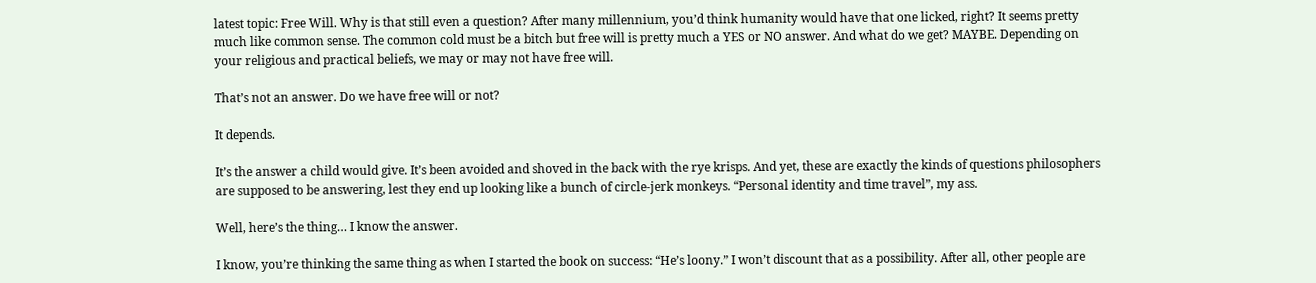latest topic: Free Will. Why is that still even a question? After many millennium, you’d think humanity would have that one licked, right? It seems pretty much like common sense. The common cold must be a bitch but free will is pretty much a YES or NO answer. And what do we get? MAYBE. Depending on your religious and practical beliefs, we may or may not have free will.

That’s not an answer. Do we have free will or not?

It depends.

It’s the answer a child would give. It’s been avoided and shoved in the back with the rye krisps. And yet, these are exactly the kinds of questions philosophers are supposed to be answering, lest they end up looking like a bunch of circle-jerk monkeys. “Personal identity and time travel”, my ass.

Well, here’s the thing… I know the answer.

I know, you’re thinking the same thing as when I started the book on success: “He’s loony.” I won’t discount that as a possibility. After all, other people are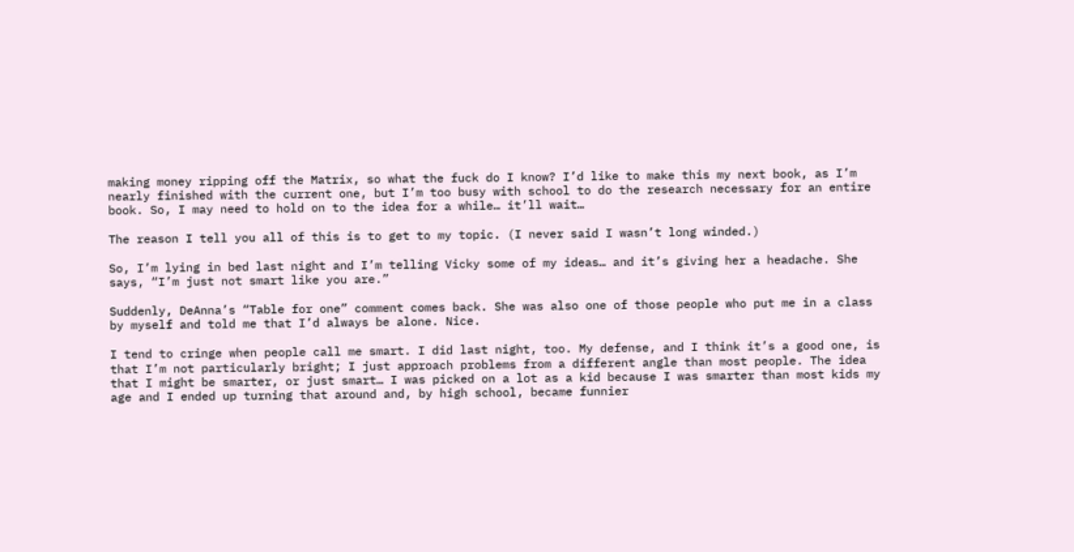making money ripping off the Matrix, so what the fuck do I know? I’d like to make this my next book, as I’m nearly finished with the current one, but I’m too busy with school to do the research necessary for an entire book. So, I may need to hold on to the idea for a while… it’ll wait…

The reason I tell you all of this is to get to my topic. (I never said I wasn’t long winded.)

So, I’m lying in bed last night and I’m telling Vicky some of my ideas… and it’s giving her a headache. She says, “I’m just not smart like you are.”

Suddenly, DeAnna’s “Table for one” comment comes back. She was also one of those people who put me in a class by myself and told me that I’d always be alone. Nice.

I tend to cringe when people call me smart. I did last night, too. My defense, and I think it’s a good one, is that I’m not particularly bright; I just approach problems from a different angle than most people. The idea that I might be smarter, or just smart… I was picked on a lot as a kid because I was smarter than most kids my age and I ended up turning that around and, by high school, became funnier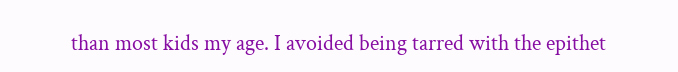than most kids my age. I avoided being tarred with the epithet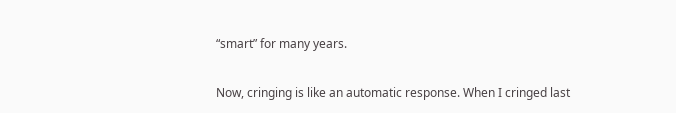“smart” for many years.

Now, cringing is like an automatic response. When I cringed last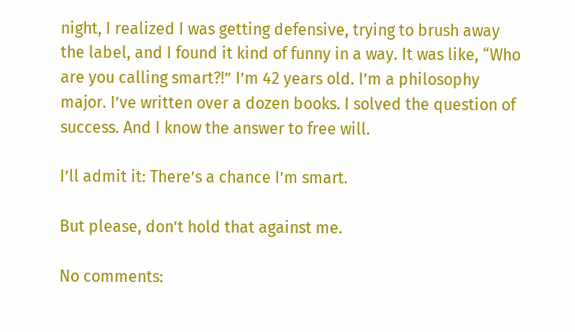night, I realized I was getting defensive, trying to brush away the label, and I found it kind of funny in a way. It was like, “Who are you calling smart?!” I’m 42 years old. I’m a philosophy major. I’ve written over a dozen books. I solved the question of success. And I know the answer to free will.

I’ll admit it: There’s a chance I’m smart.

But please, don’t hold that against me.

No comments: